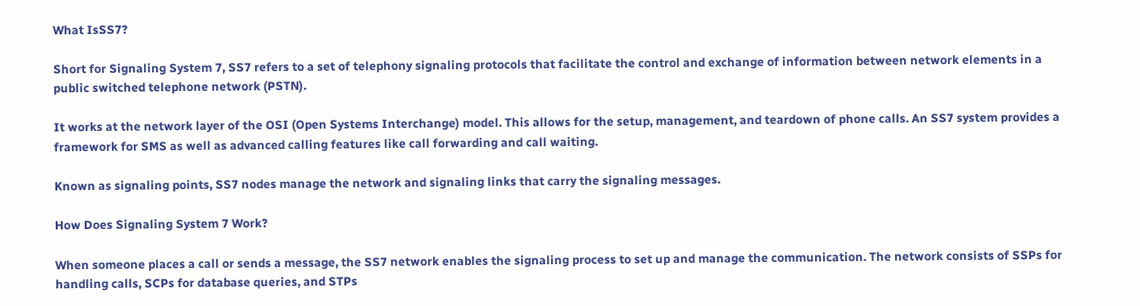What IsSS7?

Short for Signaling System 7, SS7 refers to a set of telephony signaling protocols that facilitate the control and exchange of information between network elements in a public switched telephone network (PSTN).

It works at the network layer of the OSI (Open Systems Interchange) model. This allows for the setup, management, and teardown of phone calls. An SS7 system provides a framework for SMS as well as advanced calling features like call forwarding and call waiting.

Known as signaling points, SS7 nodes manage the network and signaling links that carry the signaling messages.

How Does Signaling System 7 Work?

When someone places a call or sends a message, the SS7 network enables the signaling process to set up and manage the communication. The network consists of SSPs for handling calls, SCPs for database queries, and STPs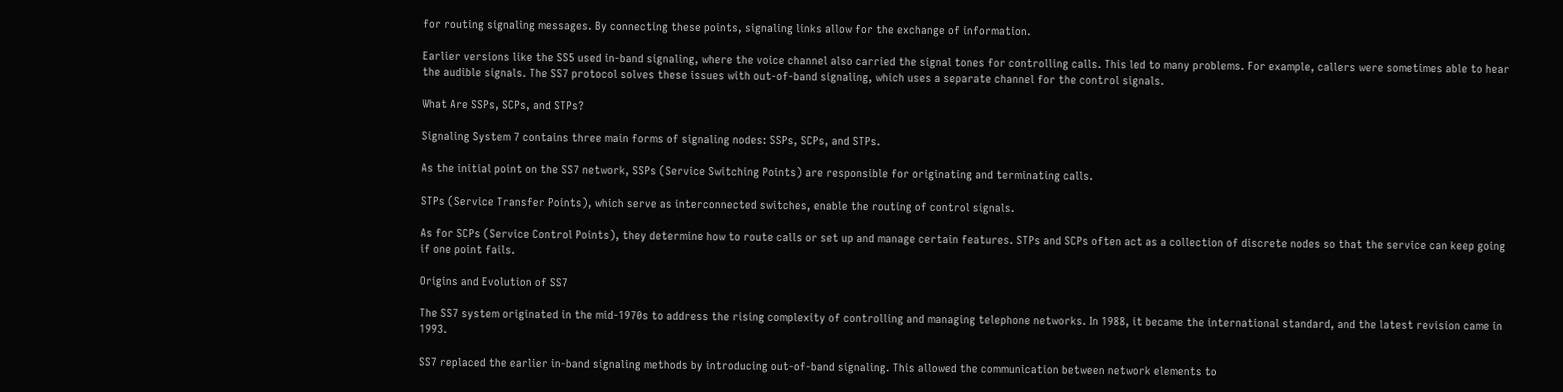for routing signaling messages. By connecting these points, signaling links allow for the exchange of information.

Earlier versions like the SS5 used in-band signaling, where the voice channel also carried the signal tones for controlling calls. This led to many problems. For example, callers were sometimes able to hear the audible signals. The SS7 protocol solves these issues with out-of-band signaling, which uses a separate channel for the control signals.

What Are SSPs, SCPs, and STPs?

Signaling System 7 contains three main forms of signaling nodes: SSPs, SCPs, and STPs.

As the initial point on the SS7 network, SSPs (Service Switching Points) are responsible for originating and terminating calls.

STPs (Service Transfer Points), which serve as interconnected switches, enable the routing of control signals.

As for SCPs (Service Control Points), they determine how to route calls or set up and manage certain features. STPs and SCPs often act as a collection of discrete nodes so that the service can keep going if one point fails.

Origins and Evolution of SS7

The SS7 system originated in the mid-1970s to address the rising complexity of controlling and managing telephone networks. In 1988, it became the international standard, and the latest revision came in 1993.

SS7 replaced the earlier in-band signaling methods by introducing out-of-band signaling. This allowed the communication between network elements to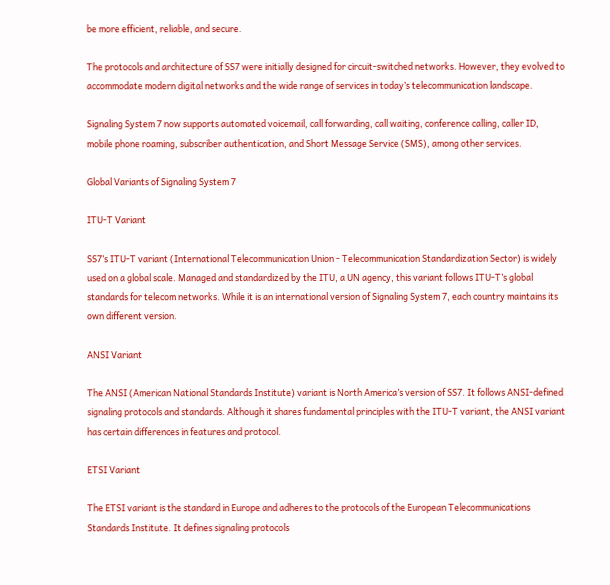be more efficient, reliable, and secure.

The protocols and architecture of SS7 were initially designed for circuit-switched networks. However, they evolved to accommodate modern digital networks and the wide range of services in today’s telecommunication landscape.

Signaling System 7 now supports automated voicemail, call forwarding, call waiting, conference calling, caller ID, mobile phone roaming, subscriber authentication, and Short Message Service (SMS), among other services.

Global Variants of Signaling System 7

ITU-T Variant

SS7’s ITU-T variant (International Telecommunication Union - Telecommunication Standardization Sector) is widely used on a global scale. Managed and standardized by the ITU, a UN agency, this variant follows ITU-T’s global standards for telecom networks. While it is an international version of Signaling System 7, each country maintains its own different version.

ANSI Variant

The ANSI (American National Standards Institute) variant is North America’s version of SS7. It follows ANSI-defined signaling protocols and standards. Although it shares fundamental principles with the ITU-T variant, the ANSI variant has certain differences in features and protocol.

ETSI Variant

The ETSI variant is the standard in Europe and adheres to the protocols of the European Telecommunications Standards Institute. It defines signaling protocols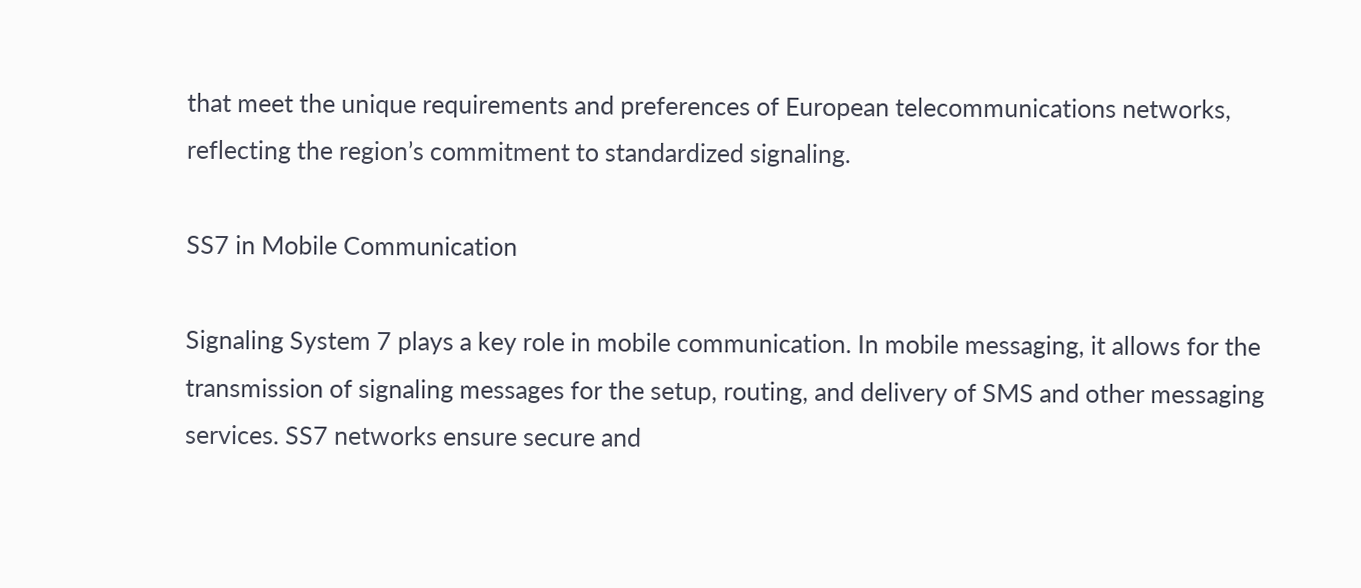that meet the unique requirements and preferences of European telecommunications networks, reflecting the region’s commitment to standardized signaling.

SS7 in Mobile Communication

Signaling System 7 plays a key role in mobile communication. In mobile messaging, it allows for the transmission of signaling messages for the setup, routing, and delivery of SMS and other messaging services. SS7 networks ensure secure and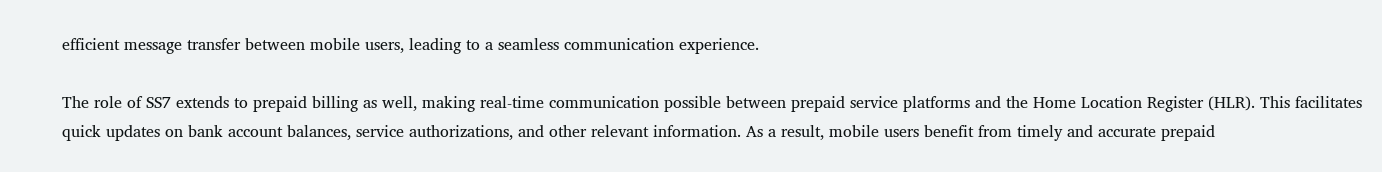efficient message transfer between mobile users, leading to a seamless communication experience.

The role of SS7 extends to prepaid billing as well, making real-time communication possible between prepaid service platforms and the Home Location Register (HLR). This facilitates quick updates on bank account balances, service authorizations, and other relevant information. As a result, mobile users benefit from timely and accurate prepaid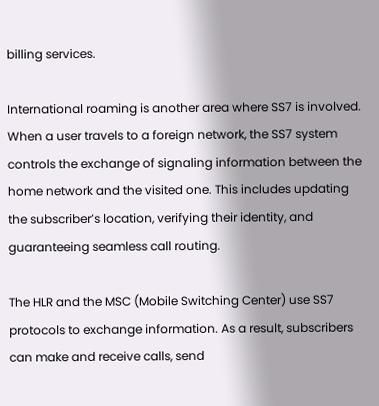billing services.

International roaming is another area where SS7 is involved. When a user travels to a foreign network, the SS7 system controls the exchange of signaling information between the home network and the visited one. This includes updating the subscriber’s location, verifying their identity, and guaranteeing seamless call routing.

The HLR and the MSC (Mobile Switching Center) use SS7 protocols to exchange information. As a result, subscribers can make and receive calls, send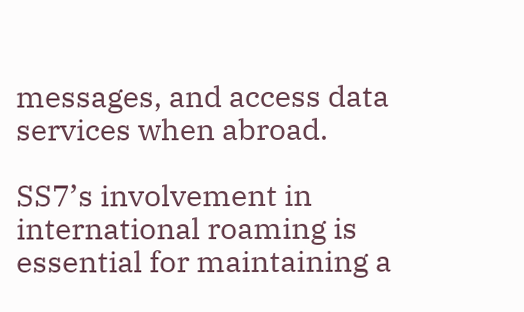messages, and access data services when abroad.

SS7’s involvement in international roaming is essential for maintaining a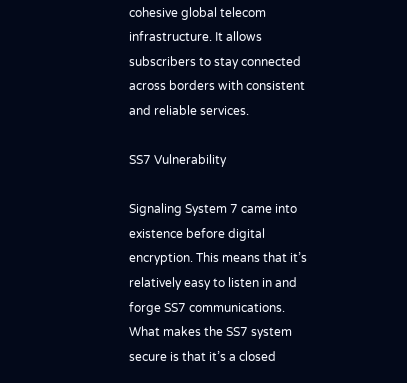cohesive global telecom infrastructure. It allows subscribers to stay connected across borders with consistent and reliable services.

SS7 Vulnerability

Signaling System 7 came into existence before digital encryption. This means that it’s relatively easy to listen in and forge SS7 communications. What makes the SS7 system secure is that it’s a closed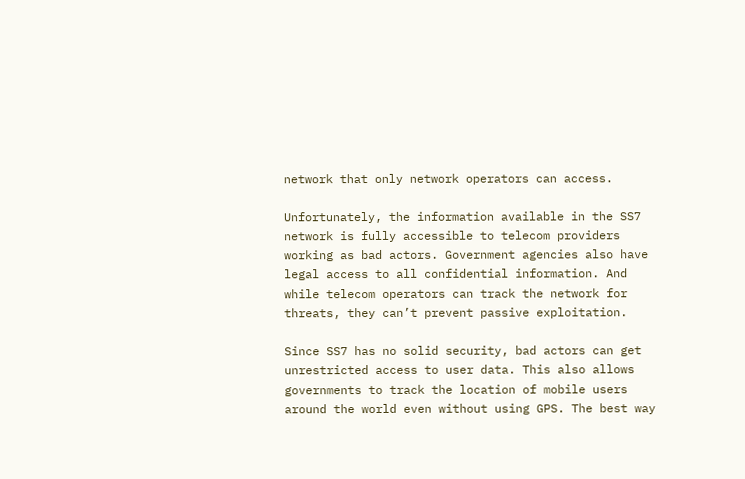network that only network operators can access.

Unfortunately, the information available in the SS7 network is fully accessible to telecom providers working as bad actors. Government agencies also have legal access to all confidential information. And while telecom operators can track the network for threats, they can’t prevent passive exploitation.

Since SS7 has no solid security, bad actors can get unrestricted access to user data. This also allows governments to track the location of mobile users around the world even without using GPS. The best way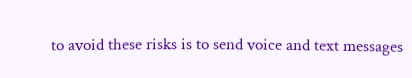to avoid these risks is to send voice and text messages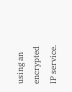using an encrypted IP service.